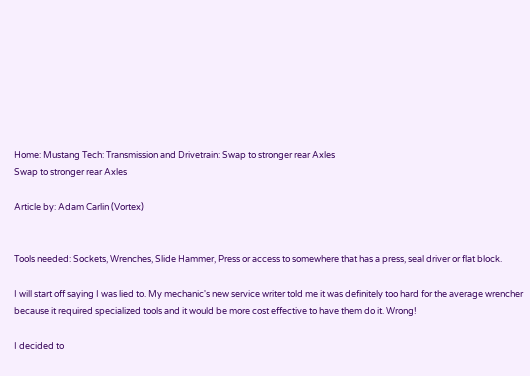Home: Mustang Tech: Transmission and Drivetrain: Swap to stronger rear Axles
Swap to stronger rear Axles

Article by: Adam Carlin (Vortex)


Tools needed: Sockets, Wrenches, Slide Hammer, Press or access to somewhere that has a press, seal driver or flat block.

I will start off saying I was lied to. My mechanic's new service writer told me it was definitely too hard for the average wrencher because it required specialized tools and it would be more cost effective to have them do it. Wrong!

I decided to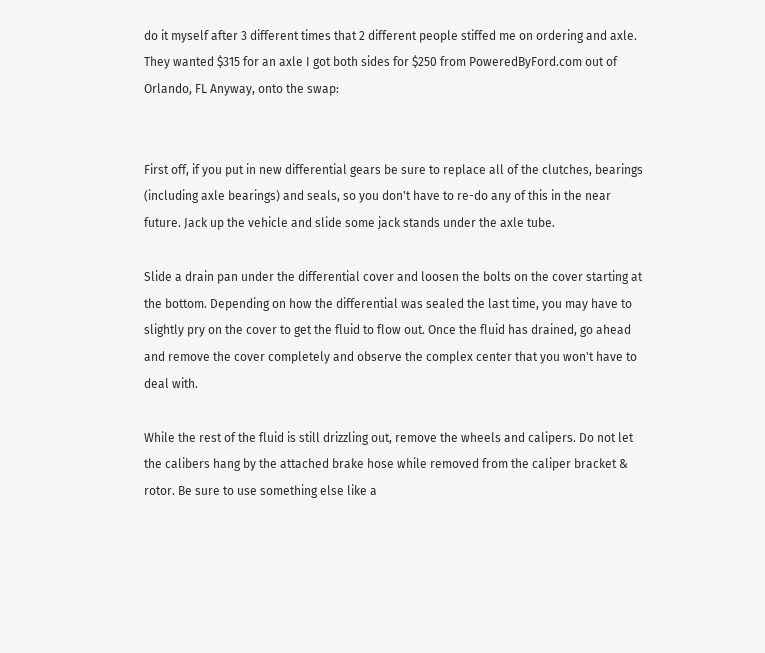do it myself after 3 different times that 2 different people stiffed me on ordering and axle. They wanted $315 for an axle I got both sides for $250 from PoweredByFord.com out of Orlando, FL Anyway, onto the swap:


First off, if you put in new differential gears be sure to replace all of the clutches, bearings (including axle bearings) and seals, so you don't have to re-do any of this in the near future. Jack up the vehicle and slide some jack stands under the axle tube.

Slide a drain pan under the differential cover and loosen the bolts on the cover starting at the bottom. Depending on how the differential was sealed the last time, you may have to slightly pry on the cover to get the fluid to flow out. Once the fluid has drained, go ahead and remove the cover completely and observe the complex center that you won't have to deal with.

While the rest of the fluid is still drizzling out, remove the wheels and calipers. Do not let the calibers hang by the attached brake hose while removed from the caliper bracket & rotor. Be sure to use something else like a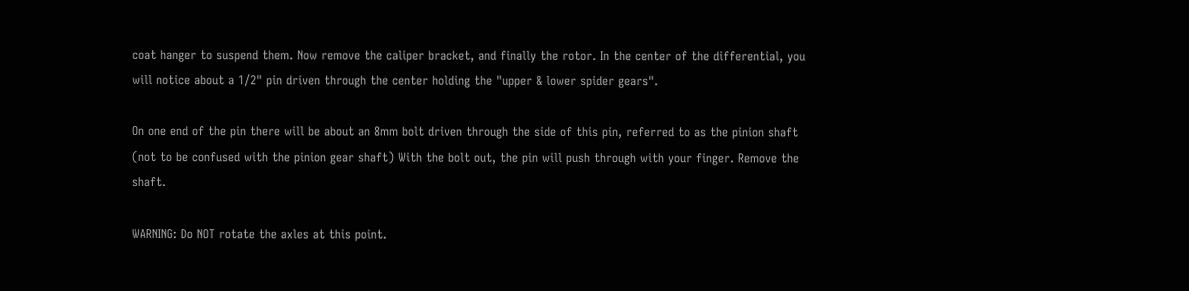coat hanger to suspend them. Now remove the caliper bracket, and finally the rotor. In the center of the differential, you will notice about a 1/2" pin driven through the center holding the "upper & lower spider gears".

On one end of the pin there will be about an 8mm bolt driven through the side of this pin, referred to as the pinion shaft (not to be confused with the pinion gear shaft) With the bolt out, the pin will push through with your finger. Remove the shaft.

WARNING: Do NOT rotate the axles at this point.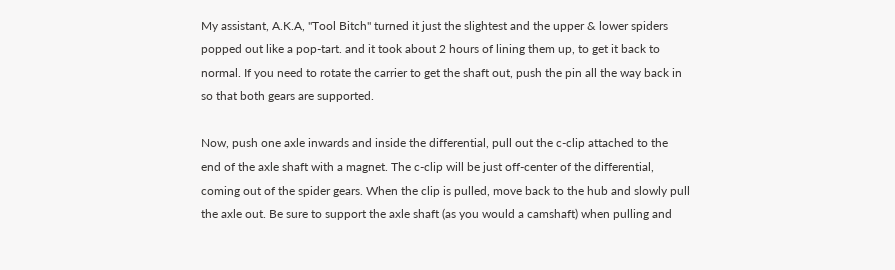My assistant, A.K.A, "Tool Bitch" turned it just the slightest and the upper & lower spiders popped out like a pop-tart. and it took about 2 hours of lining them up, to get it back to normal. If you need to rotate the carrier to get the shaft out, push the pin all the way back in so that both gears are supported.

Now, push one axle inwards and inside the differential, pull out the c-clip attached to the end of the axle shaft with a magnet. The c-clip will be just off-center of the differential, coming out of the spider gears. When the clip is pulled, move back to the hub and slowly pull the axle out. Be sure to support the axle shaft (as you would a camshaft) when pulling and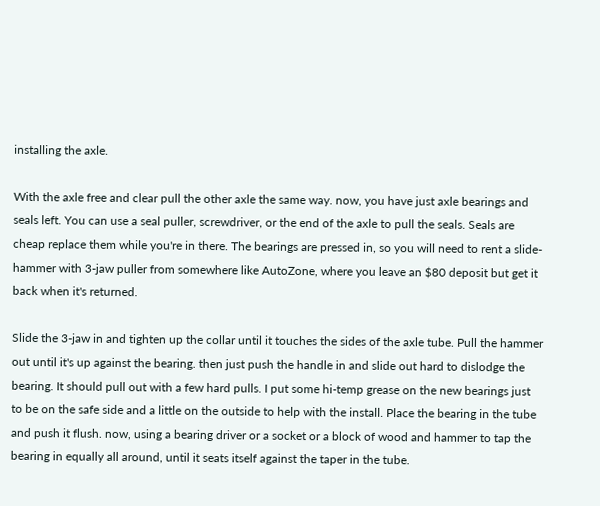installing the axle.

With the axle free and clear pull the other axle the same way. now, you have just axle bearings and seals left. You can use a seal puller, screwdriver, or the end of the axle to pull the seals. Seals are cheap replace them while you're in there. The bearings are pressed in, so you will need to rent a slide-hammer with 3-jaw puller from somewhere like AutoZone, where you leave an $80 deposit but get it back when it's returned.

Slide the 3-jaw in and tighten up the collar until it touches the sides of the axle tube. Pull the hammer out until it's up against the bearing. then just push the handle in and slide out hard to dislodge the bearing. It should pull out with a few hard pulls. I put some hi-temp grease on the new bearings just to be on the safe side and a little on the outside to help with the install. Place the bearing in the tube and push it flush. now, using a bearing driver or a socket or a block of wood and hammer to tap the bearing in equally all around, until it seats itself against the taper in the tube.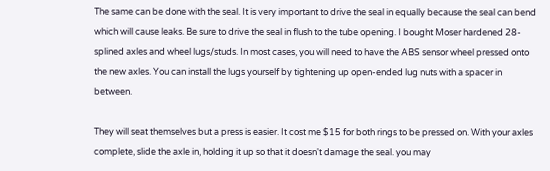The same can be done with the seal. It is very important to drive the seal in equally because the seal can bend which will cause leaks. Be sure to drive the seal in flush to the tube opening. I bought Moser hardened 28-splined axles and wheel lugs/studs. In most cases, you will need to have the ABS sensor wheel pressed onto the new axles. You can install the lugs yourself by tightening up open-ended lug nuts with a spacer in between.

They will seat themselves but a press is easier. It cost me $15 for both rings to be pressed on. With your axles complete, slide the axle in, holding it up so that it doesn't damage the seal. you may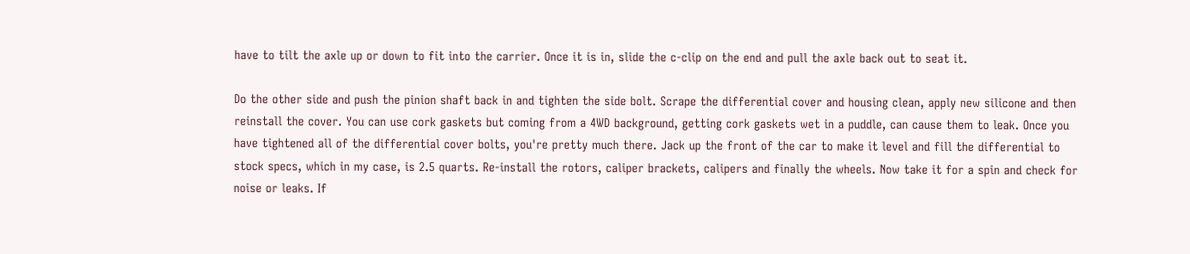have to tilt the axle up or down to fit into the carrier. Once it is in, slide the c-clip on the end and pull the axle back out to seat it.

Do the other side and push the pinion shaft back in and tighten the side bolt. Scrape the differential cover and housing clean, apply new silicone and then reinstall the cover. You can use cork gaskets but coming from a 4WD background, getting cork gaskets wet in a puddle, can cause them to leak. Once you have tightened all of the differential cover bolts, you're pretty much there. Jack up the front of the car to make it level and fill the differential to stock specs, which in my case, is 2.5 quarts. Re-install the rotors, caliper brackets, calipers and finally the wheels. Now take it for a spin and check for noise or leaks. If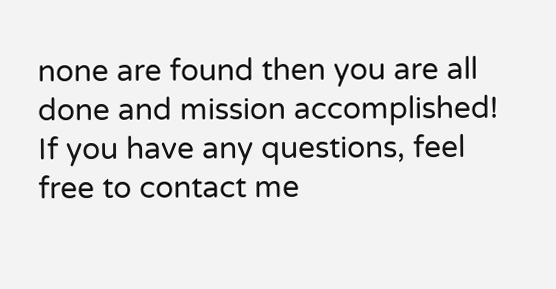none are found then you are all done and mission accomplished! If you have any questions, feel free to contact me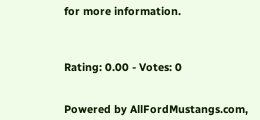for more information.



Rating: 0.00 - Votes: 0


Powered by AllFordMustangs.com,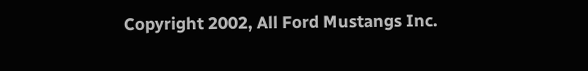Copyright 2002, All Ford Mustangs Inc.